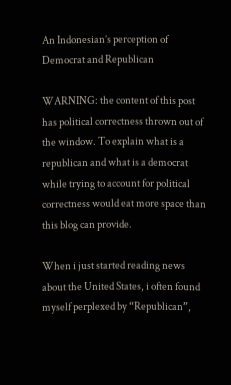An Indonesian’s perception of Democrat and Republican

WARNING: the content of this post has political correctness thrown out of the window. To explain what is a republican and what is a democrat while trying to account for political correctness would eat more space than this blog can provide.

When i just started reading news about the United States, i often found myself perplexed by “Republican”,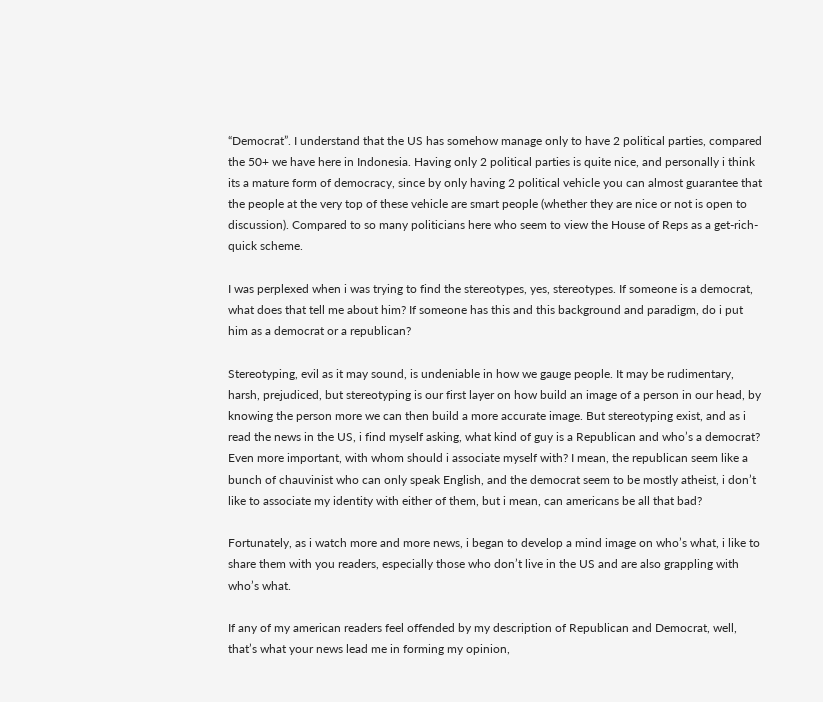“Democrat”. I understand that the US has somehow manage only to have 2 political parties, compared the 50+ we have here in Indonesia. Having only 2 political parties is quite nice, and personally i think its a mature form of democracy, since by only having 2 political vehicle you can almost guarantee that the people at the very top of these vehicle are smart people (whether they are nice or not is open to discussion). Compared to so many politicians here who seem to view the House of Reps as a get-rich-quick scheme.

I was perplexed when i was trying to find the stereotypes, yes, stereotypes. If someone is a democrat, what does that tell me about him? If someone has this and this background and paradigm, do i put him as a democrat or a republican?

Stereotyping, evil as it may sound, is undeniable in how we gauge people. It may be rudimentary, harsh, prejudiced, but stereotyping is our first layer on how build an image of a person in our head, by knowing the person more we can then build a more accurate image. But stereotyping exist, and as i read the news in the US, i find myself asking, what kind of guy is a Republican and who’s a democrat?  Even more important, with whom should i associate myself with? I mean, the republican seem like a bunch of chauvinist who can only speak English, and the democrat seem to be mostly atheist, i don’t like to associate my identity with either of them, but i mean, can americans be all that bad?

Fortunately, as i watch more and more news, i began to develop a mind image on who’s what, i like to share them with you readers, especially those who don’t live in the US and are also grappling with who’s what.

If any of my american readers feel offended by my description of Republican and Democrat, well, that’s what your news lead me in forming my opinion,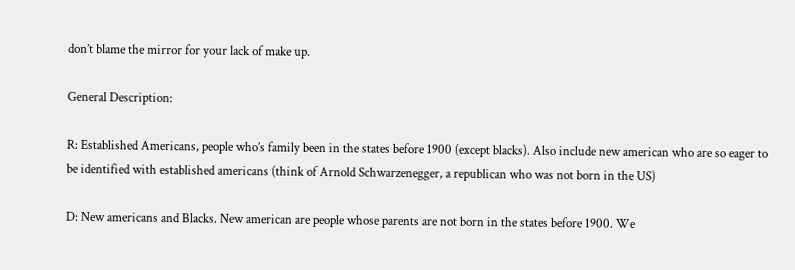don’t blame the mirror for your lack of make up.

General Description:

R: Established Americans, people who’s family been in the states before 1900 (except blacks). Also include new american who are so eager to be identified with established americans (think of Arnold Schwarzenegger, a republican who was not born in the US)

D: New americans and Blacks. New american are people whose parents are not born in the states before 1900. We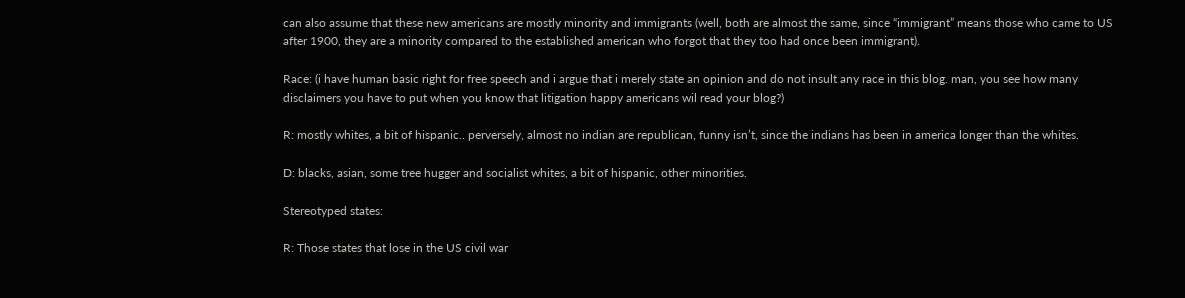can also assume that these new americans are mostly minority and immigrants (well, both are almost the same, since “immigrant” means those who came to US after 1900, they are a minority compared to the established american who forgot that they too had once been immigrant).

Race: (i have human basic right for free speech and i argue that i merely state an opinion and do not insult any race in this blog. man, you see how many disclaimers you have to put when you know that litigation happy americans wil read your blog?)

R: mostly whites, a bit of hispanic.. perversely, almost no indian are republican, funny isn’t, since the indians has been in america longer than the whites.

D: blacks, asian, some tree hugger and socialist whites, a bit of hispanic, other minorities.

Stereotyped states:

R: Those states that lose in the US civil war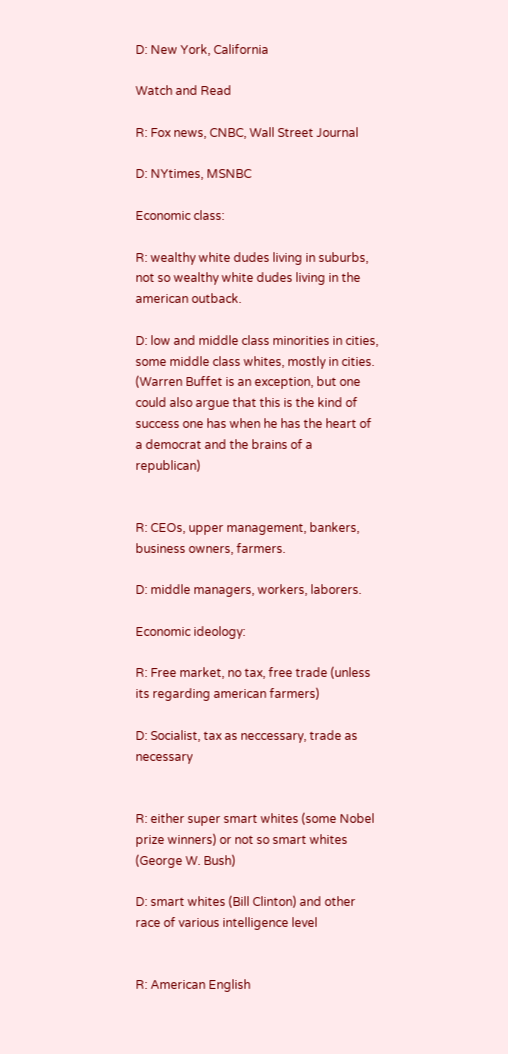D: New York, California

Watch and Read

R: Fox news, CNBC, Wall Street Journal

D: NYtimes, MSNBC

Economic class:

R: wealthy white dudes living in suburbs, not so wealthy white dudes living in the american outback.

D: low and middle class minorities in cities, some middle class whites, mostly in cities. (Warren Buffet is an exception, but one could also argue that this is the kind of success one has when he has the heart of a democrat and the brains of a republican)


R: CEOs, upper management, bankers, business owners, farmers.

D: middle managers, workers, laborers.

Economic ideology:

R: Free market, no tax, free trade (unless its regarding american farmers)

D: Socialist, tax as neccessary, trade as necessary


R: either super smart whites (some Nobel prize winners) or not so smart whites (George W. Bush)

D: smart whites (Bill Clinton) and other race of various intelligence level


R: American English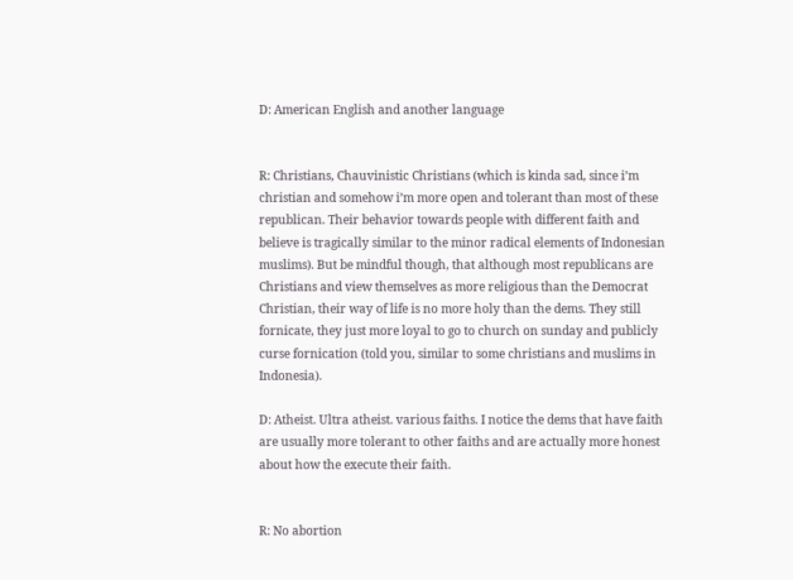D: American English and another language


R: Christians, Chauvinistic Christians (which is kinda sad, since i’m christian and somehow i’m more open and tolerant than most of these republican. Their behavior towards people with different faith and believe is tragically similar to the minor radical elements of Indonesian muslims). But be mindful though, that although most republicans are Christians and view themselves as more religious than the Democrat Christian, their way of life is no more holy than the dems. They still fornicate, they just more loyal to go to church on sunday and publicly curse fornication (told you, similar to some christians and muslims in Indonesia).

D: Atheist. Ultra atheist. various faiths. I notice the dems that have faith are usually more tolerant to other faiths and are actually more honest about how the execute their faith.


R: No abortion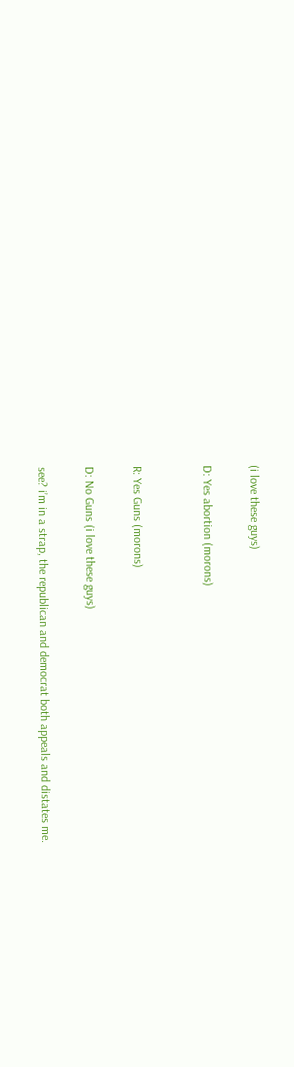(i love these guys)

D: Yes abortion (morons)


R: Yes Guns (morons)

D: No Guns (i love these guys)

see? i’m in a strap, the republican and democrat both appeals and distates me.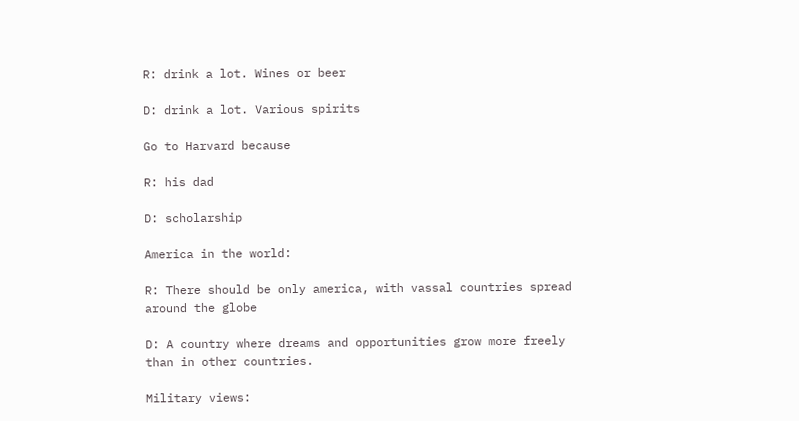R: drink a lot. Wines or beer

D: drink a lot. Various spirits

Go to Harvard because

R: his dad

D: scholarship

America in the world:

R: There should be only america, with vassal countries spread around the globe

D: A country where dreams and opportunities grow more freely than in other countries.

Military views: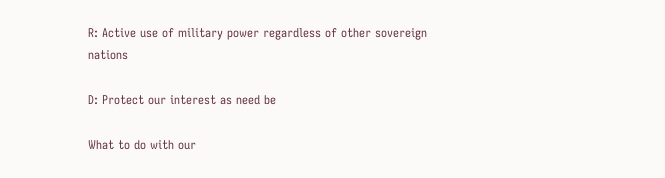R: Active use of military power regardless of other sovereign nations

D: Protect our interest as need be

What to do with our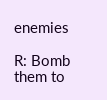enemies

R: Bomb them to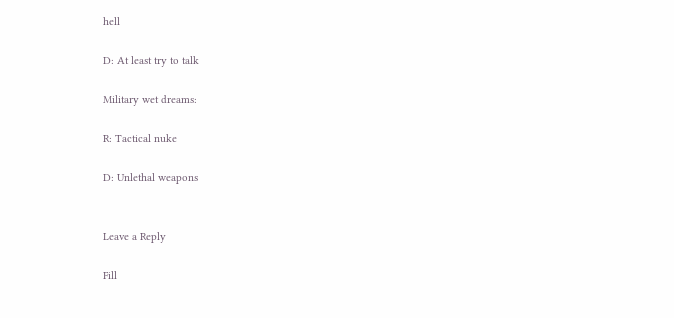hell

D: At least try to talk

Military wet dreams:

R: Tactical nuke

D: Unlethal weapons


Leave a Reply

Fill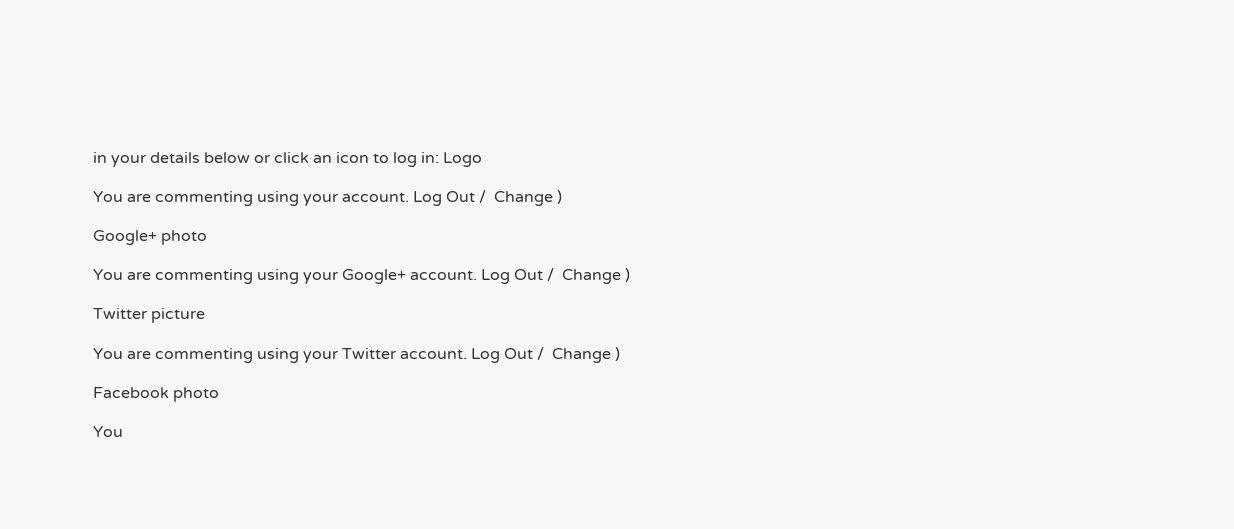in your details below or click an icon to log in: Logo

You are commenting using your account. Log Out /  Change )

Google+ photo

You are commenting using your Google+ account. Log Out /  Change )

Twitter picture

You are commenting using your Twitter account. Log Out /  Change )

Facebook photo

You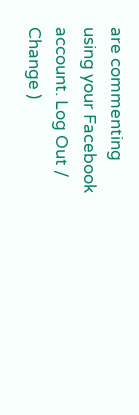are commenting using your Facebook account. Log Out /  Change )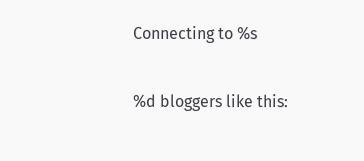Connecting to %s

%d bloggers like this: